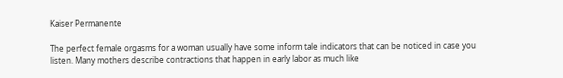Kaiser Permanente

The perfect female orgasms for a woman usually have some inform tale indicators that can be noticed in case you listen. Many mothers describe contractions that happen in early labor as much like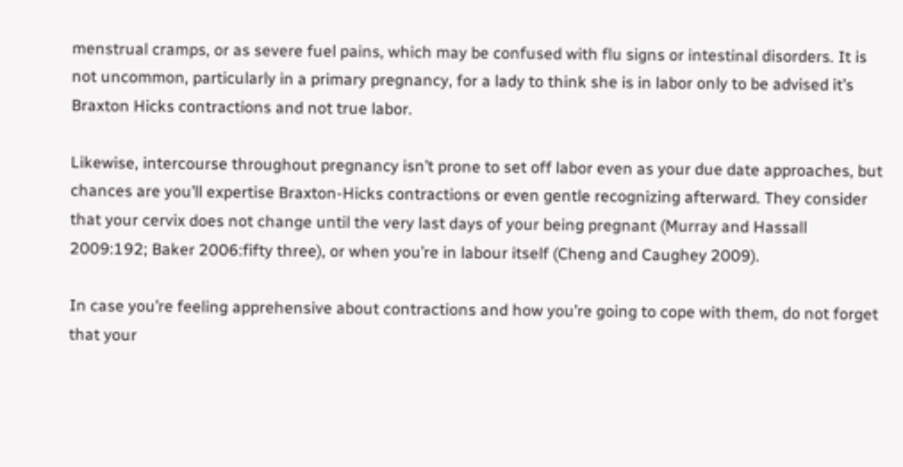menstrual cramps, or as severe fuel pains, which may be confused with flu signs or intestinal disorders. It is not uncommon, particularly in a primary pregnancy, for a lady to think she is in labor only to be advised it’s Braxton Hicks contractions and not true labor.

Likewise, intercourse throughout pregnancy isn’t prone to set off labor even as your due date approaches, but chances are you’ll expertise Braxton-Hicks contractions or even gentle recognizing afterward. They consider that your cervix does not change until the very last days of your being pregnant (Murray and Hassall 2009:192; Baker 2006:fifty three), or when you’re in labour itself (Cheng and Caughey 2009).

In case you’re feeling apprehensive about contractions and how you’re going to cope with them, do not forget that your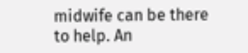midwife can be there to help. An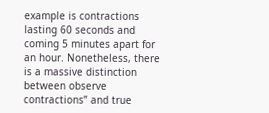example is contractions lasting 60 seconds and coming 5 minutes apart for an hour. Nonetheless, there is a massive distinction between observe contractions” and true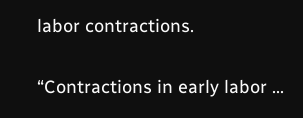labor contractions.

“Contractions in early labor …